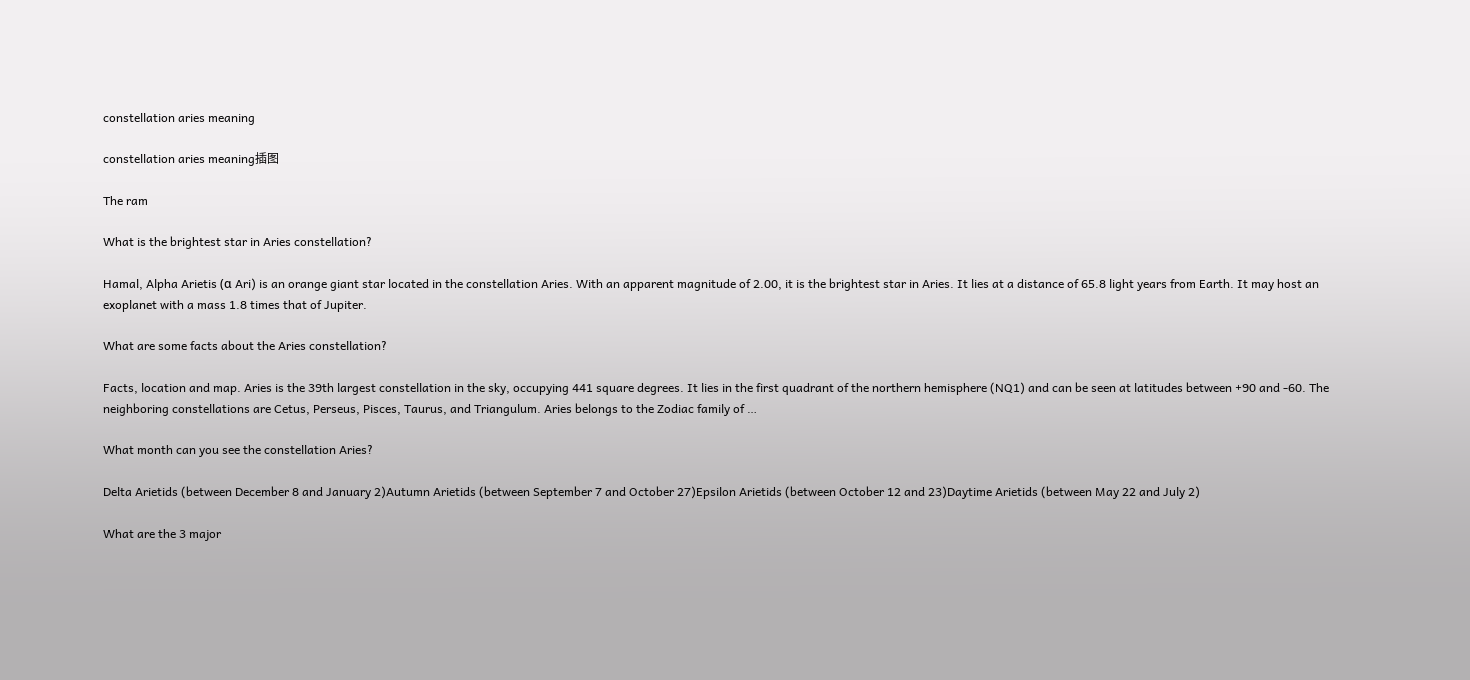constellation aries meaning

constellation aries meaning插图

The ram

What is the brightest star in Aries constellation?

Hamal, Alpha Arietis (α Ari) is an orange giant star located in the constellation Aries. With an apparent magnitude of 2.00, it is the brightest star in Aries. It lies at a distance of 65.8 light years from Earth. It may host an exoplanet with a mass 1.8 times that of Jupiter.

What are some facts about the Aries constellation?

Facts, location and map. Aries is the 39th largest constellation in the sky, occupying 441 square degrees. It lies in the first quadrant of the northern hemisphere (NQ1) and can be seen at latitudes between +90 and -60. The neighboring constellations are Cetus, Perseus, Pisces, Taurus, and Triangulum. Aries belongs to the Zodiac family of …

What month can you see the constellation Aries?

Delta Arietids (between December 8 and January 2)Autumn Arietids (between September 7 and October 27)Epsilon Arietids (between October 12 and 23)Daytime Arietids (between May 22 and July 2)

What are the 3 major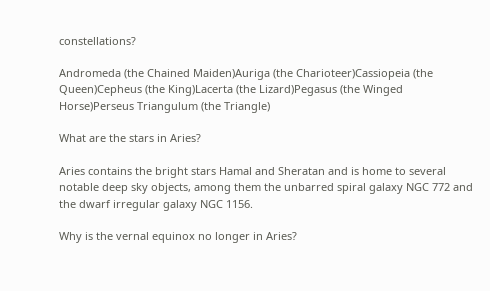constellations?

Andromeda (the Chained Maiden)Auriga (the Charioteer)Cassiopeia (the Queen)Cepheus (the King)Lacerta (the Lizard)Pegasus (the Winged Horse)Perseus Triangulum (the Triangle)

What are the stars in Aries?

Aries contains the bright stars Hamal and Sheratan and is home to several notable deep sky objects, among them the unbarred spiral galaxy NGC 772 and the dwarf irregular galaxy NGC 1156.

Why is the vernal equinox no longer in Aries?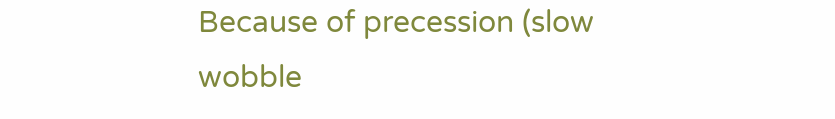Because of precession (slow wobble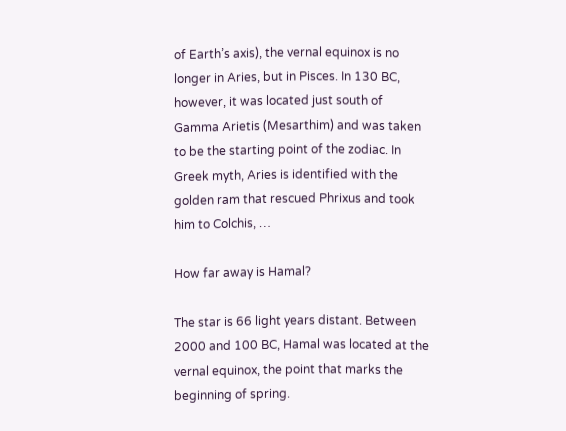of Earth’s axis), the vernal equinox is no longer in Aries, but in Pisces. In 130 BC, however, it was located just south of Gamma Arietis (Mesarthim) and was taken to be the starting point of the zodiac. In Greek myth, Aries is identified with the golden ram that rescued Phrixus and took him to Colchis, …

How far away is Hamal?

The star is 66 light years distant. Between 2000 and 100 BC, Hamal was located at the vernal equinox, the point that marks the beginning of spring.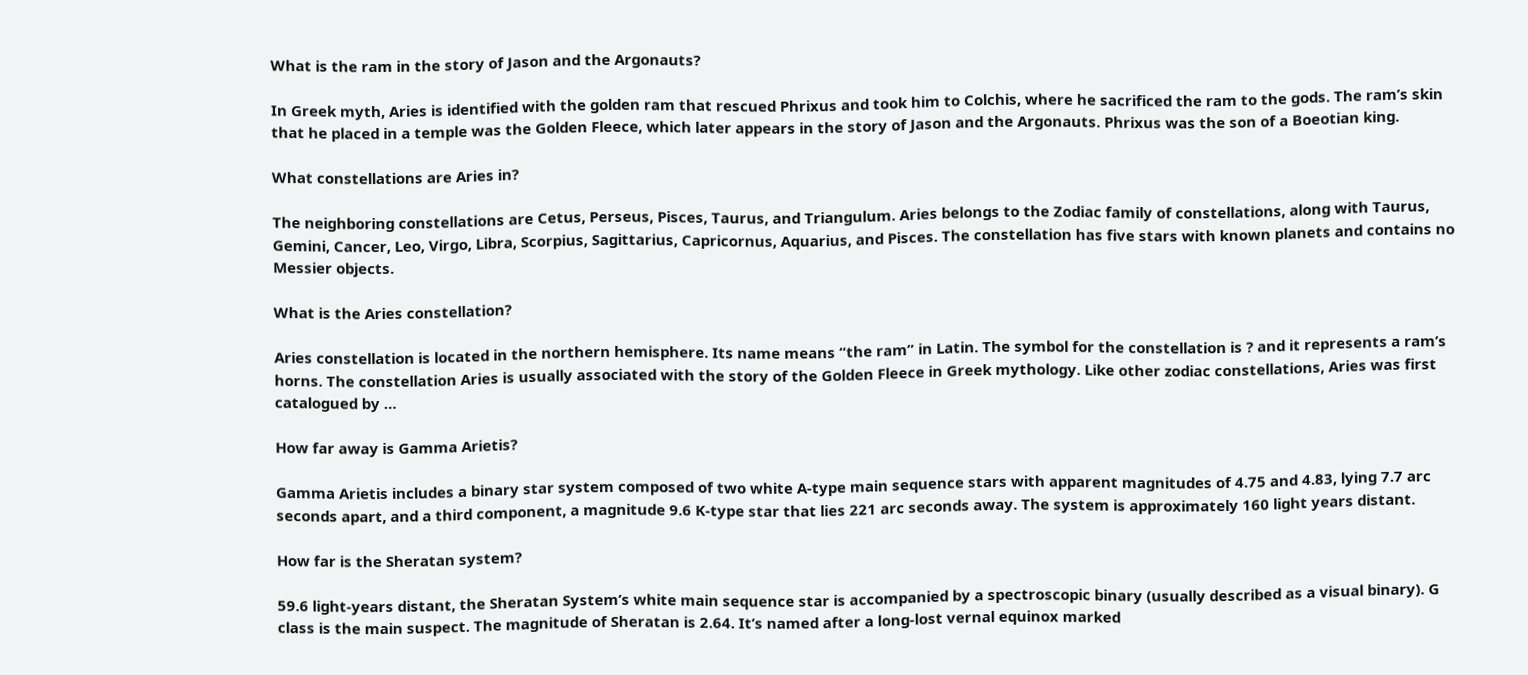What is the ram in the story of Jason and the Argonauts?

In Greek myth, Aries is identified with the golden ram that rescued Phrixus and took him to Colchis, where he sacrificed the ram to the gods. The ram’s skin that he placed in a temple was the Golden Fleece, which later appears in the story of Jason and the Argonauts. Phrixus was the son of a Boeotian king.

What constellations are Aries in?

The neighboring constellations are Cetus, Perseus, Pisces, Taurus, and Triangulum. Aries belongs to the Zodiac family of constellations, along with Taurus, Gemini, Cancer, Leo, Virgo, Libra, Scorpius, Sagittarius, Capricornus, Aquarius, and Pisces. The constellation has five stars with known planets and contains no Messier objects.

What is the Aries constellation?

Aries constellation is located in the northern hemisphere. Its name means “the ram” in Latin. The symbol for the constellation is ? and it represents a ram’s horns. The constellation Aries is usually associated with the story of the Golden Fleece in Greek mythology. Like other zodiac constellations, Aries was first catalogued by …

How far away is Gamma Arietis?

Gamma Arietis includes a binary star system composed of two white A-type main sequence stars with apparent magnitudes of 4.75 and 4.83, lying 7.7 arc seconds apart, and a third component, a magnitude 9.6 K-type star that lies 221 arc seconds away. The system is approximately 160 light years distant.

How far is the Sheratan system?

59.6 light-years distant, the Sheratan System’s white main sequence star is accompanied by a spectroscopic binary (usually described as a visual binary). G class is the main suspect. The magnitude of Sheratan is 2.64. It’s named after a long-lost vernal equinox marked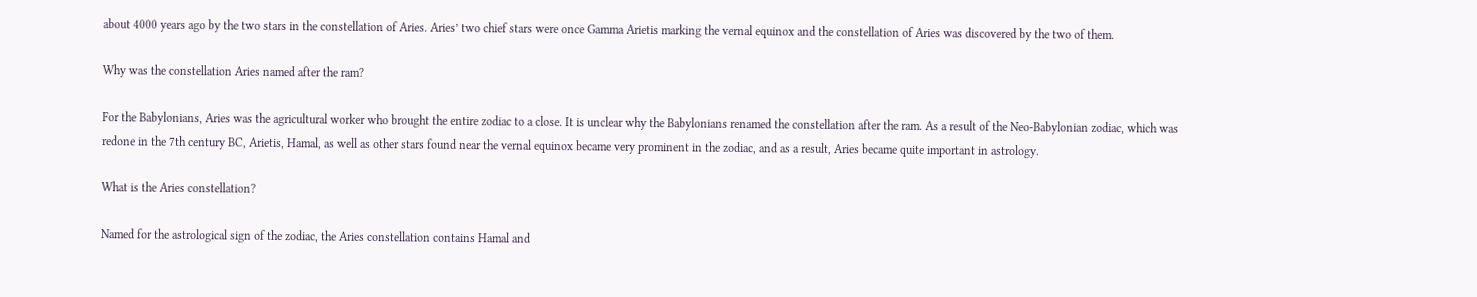about 4000 years ago by the two stars in the constellation of Aries. Aries’ two chief stars were once Gamma Arietis marking the vernal equinox and the constellation of Aries was discovered by the two of them.

Why was the constellation Aries named after the ram?

For the Babylonians, Aries was the agricultural worker who brought the entire zodiac to a close. It is unclear why the Babylonians renamed the constellation after the ram. As a result of the Neo-Babylonian zodiac, which was redone in the 7th century BC, Arietis, Hamal, as well as other stars found near the vernal equinox became very prominent in the zodiac, and as a result, Aries became quite important in astrology.

What is the Aries constellation?

Named for the astrological sign of the zodiac, the Aries constellation contains Hamal and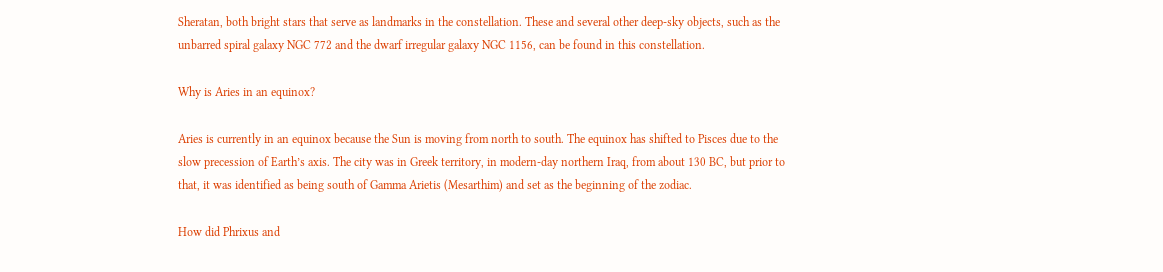Sheratan, both bright stars that serve as landmarks in the constellation. These and several other deep-sky objects, such as the unbarred spiral galaxy NGC 772 and the dwarf irregular galaxy NGC 1156, can be found in this constellation.

Why is Aries in an equinox?

Aries is currently in an equinox because the Sun is moving from north to south. The equinox has shifted to Pisces due to the slow precession of Earth’s axis. The city was in Greek territory, in modern-day northern Iraq, from about 130 BC, but prior to that, it was identified as being south of Gamma Arietis (Mesarthim) and set as the beginning of the zodiac.

How did Phrixus and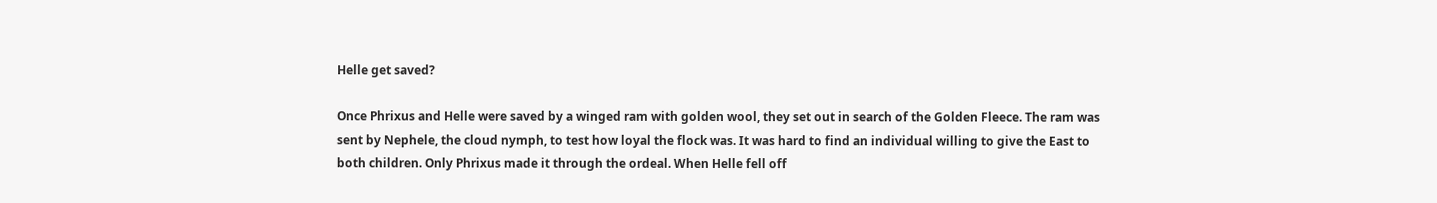Helle get saved?

Once Phrixus and Helle were saved by a winged ram with golden wool, they set out in search of the Golden Fleece. The ram was sent by Nephele, the cloud nymph, to test how loyal the flock was. It was hard to find an individual willing to give the East to both children. Only Phrixus made it through the ordeal. When Helle fell off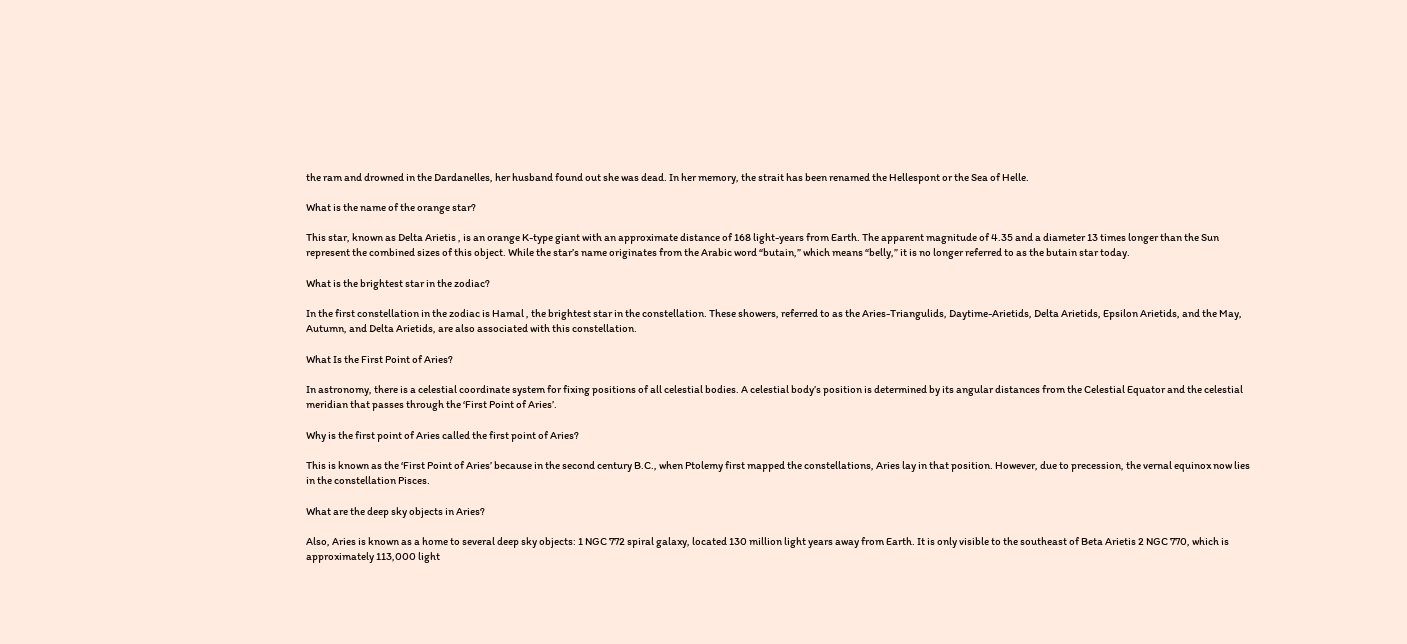the ram and drowned in the Dardanelles, her husband found out she was dead. In her memory, the strait has been renamed the Hellespont or the Sea of Helle.

What is the name of the orange star?

This star, known as Delta Arietis , is an orange K-type giant with an approximate distance of 168 light-years from Earth. The apparent magnitude of 4.35 and a diameter 13 times longer than the Sun represent the combined sizes of this object. While the star’s name originates from the Arabic word “butain,” which means “belly,” it is no longer referred to as the butain star today.

What is the brightest star in the zodiac?

In the first constellation in the zodiac is Hamal , the brightest star in the constellation. These showers, referred to as the Aries-Triangulids, Daytime-Arietids, Delta Arietids, Epsilon Arietids, and the May, Autumn, and Delta Arietids, are also associated with this constellation.

What Is the First Point of Aries?

In astronomy, there is a celestial coordinate system for fixing positions of all celestial bodies. A celestial body’s position is determined by its angular distances from the Celestial Equator and the celestial meridian that passes through the ‘First Point of Aries’.

Why is the first point of Aries called the first point of Aries?

This is known as the ‘First Point of Aries’ because in the second century B.C., when Ptolemy first mapped the constellations, Aries lay in that position. However, due to precession, the vernal equinox now lies in the constellation Pisces.

What are the deep sky objects in Aries?

Also, Aries is known as a home to several deep sky objects: 1 NGC 772 spiral galaxy, located 130 million light years away from Earth. It is only visible to the southeast of Beta Arietis 2 NGC 770, which is approximately 113,000 light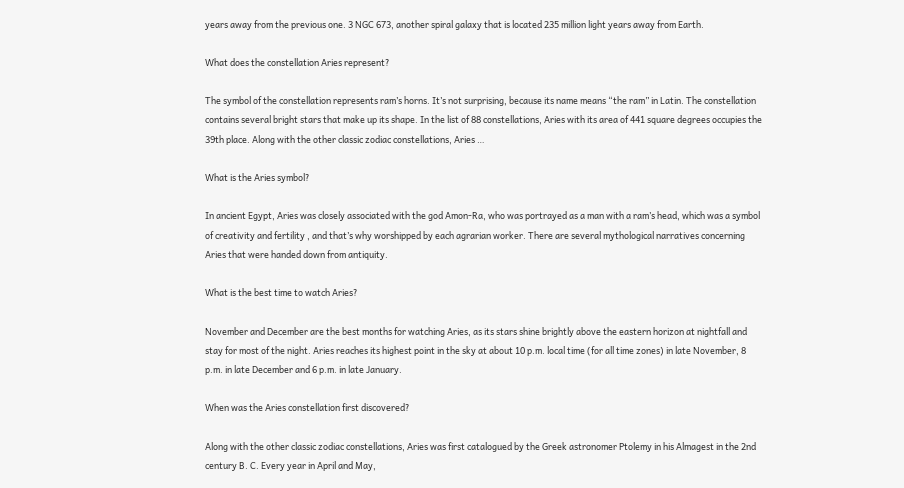years away from the previous one. 3 NGC 673, another spiral galaxy that is located 235 million light years away from Earth.

What does the constellation Aries represent?

The symbol of the constellation represents ram’s horns. It’s not surprising, because its name means “the ram” in Latin. The constellation contains several bright stars that make up its shape. In the list of 88 constellations, Aries with its area of 441 square degrees occupies the 39th place. Along with the other classic zodiac constellations, Aries …

What is the Aries symbol?

In ancient Egypt, Aries was closely associated with the god Amon-Ra, who was portrayed as a man with a ram’s head, which was a symbol of creativity and fertility , and that’s why worshipped by each agrarian worker. There are several mythological narratives concerning Aries that were handed down from antiquity.

What is the best time to watch Aries?

November and December are the best months for watching Aries, as its stars shine brightly above the eastern horizon at nightfall and stay for most of the night. Aries reaches its highest point in the sky at about 10 p.m. local time (for all time zones) in late November, 8 p.m. in late December and 6 p.m. in late January.

When was the Aries constellation first discovered?

Along with the other classic zodiac constellations, Aries was first catalogued by the Greek astronomer Ptolemy in his Almagest in the 2nd century B. C. Every year in April and May,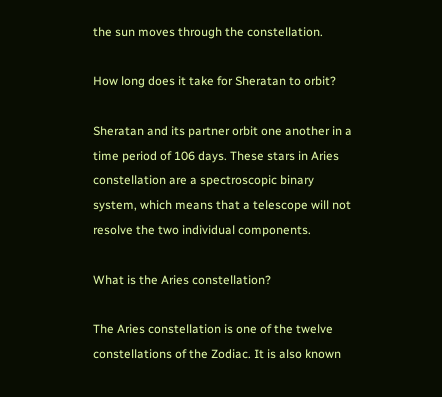the sun moves through the constellation.

How long does it take for Sheratan to orbit?

Sheratan and its partner orbit one another in a time period of 106 days. These stars in Aries constellation are a spectroscopic binary system, which means that a telescope will not resolve the two individual components.

What is the Aries constellation?

The Aries constellation is one of the twelve constellations of the Zodiac. It is also known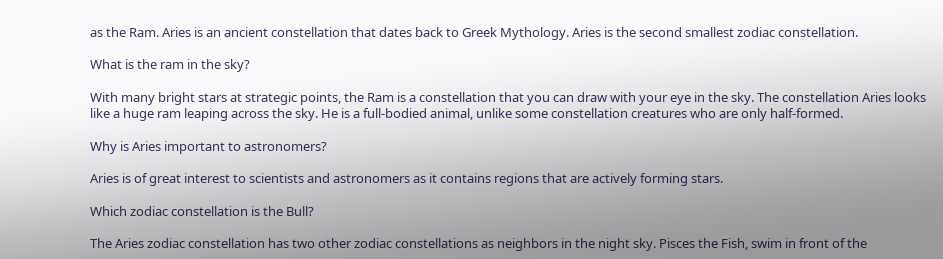as the Ram. Aries is an ancient constellation that dates back to Greek Mythology. Aries is the second smallest zodiac constellation.

What is the ram in the sky?

With many bright stars at strategic points, the Ram is a constellation that you can draw with your eye in the sky. The constellation Aries looks like a huge ram leaping across the sky. He is a full-bodied animal, unlike some constellation creatures who are only half-formed.

Why is Aries important to astronomers?

Aries is of great interest to scientists and astronomers as it contains regions that are actively forming stars.

Which zodiac constellation is the Bull?

The Aries zodiac constellation has two other zodiac constellations as neighbors in the night sky. Pisces the Fish, swim in front of the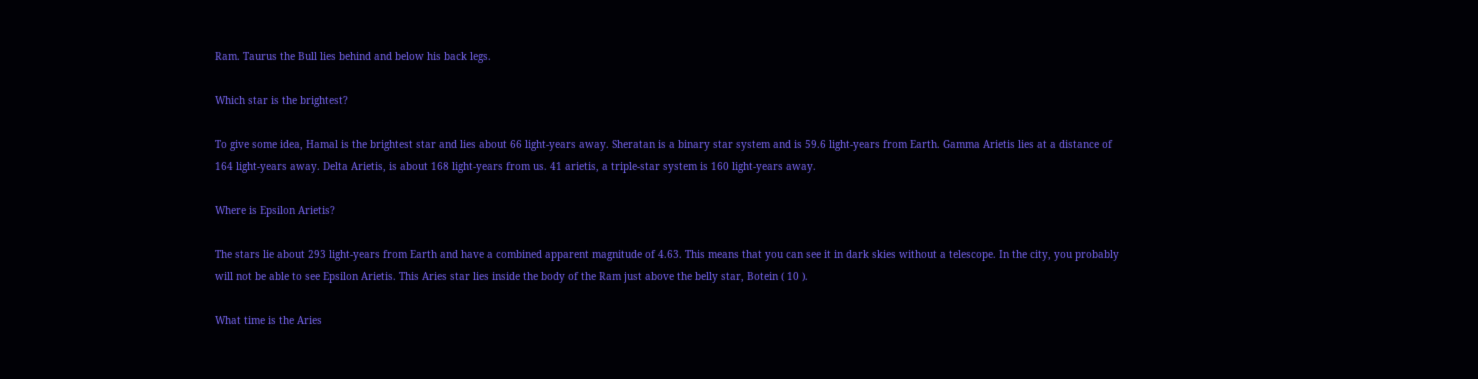Ram. Taurus the Bull lies behind and below his back legs.

Which star is the brightest?

To give some idea, Hamal is the brightest star and lies about 66 light-years away. Sheratan is a binary star system and is 59.6 light-years from Earth. Gamma Arietis lies at a distance of 164 light-years away. Delta Arietis, is about 168 light-years from us. 41 arietis, a triple-star system is 160 light-years away.

Where is Epsilon Arietis?

The stars lie about 293 light-years from Earth and have a combined apparent magnitude of 4.63. This means that you can see it in dark skies without a telescope. In the city, you probably will not be able to see Epsilon Arietis. This Aries star lies inside the body of the Ram just above the belly star, Botein ( 10 ).

What time is the Aries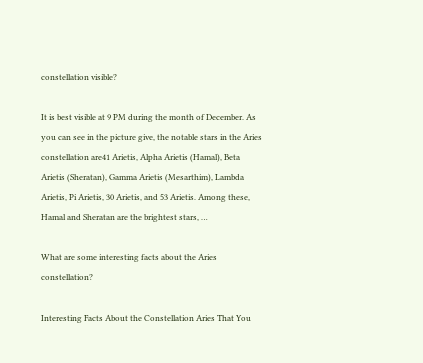constellation visible?

It is best visible at 9 PM during the month of December. As you can see in the picture give, the notable stars in the Aries constellation are41 Arietis, Alpha Arietis (Hamal), Beta Arietis (Sheratan), Gamma Arietis (Mesarthim), Lambda Arietis, Pi Arietis, 30 Arietis, and 53 Arietis. Among these, Hamal and Sheratan are the brightest stars, …

What are some interesting facts about the Aries constellation?

Interesting Facts About the Constellation Aries That You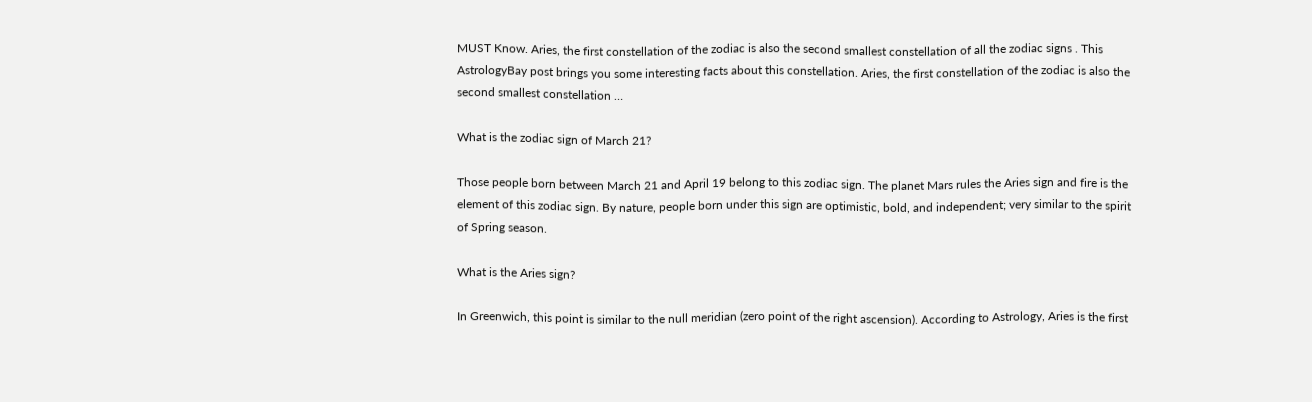MUST Know. Aries, the first constellation of the zodiac is also the second smallest constellation of all the zodiac signs . This AstrologyBay post brings you some interesting facts about this constellation. Aries, the first constellation of the zodiac is also the second smallest constellation …

What is the zodiac sign of March 21?

Those people born between March 21 and April 19 belong to this zodiac sign. The planet Mars rules the Aries sign and fire is the element of this zodiac sign. By nature, people born under this sign are optimistic, bold, and independent; very similar to the spirit of Spring season.

What is the Aries sign?

In Greenwich, this point is similar to the null meridian (zero point of the right ascension). According to Astrology, Aries is the first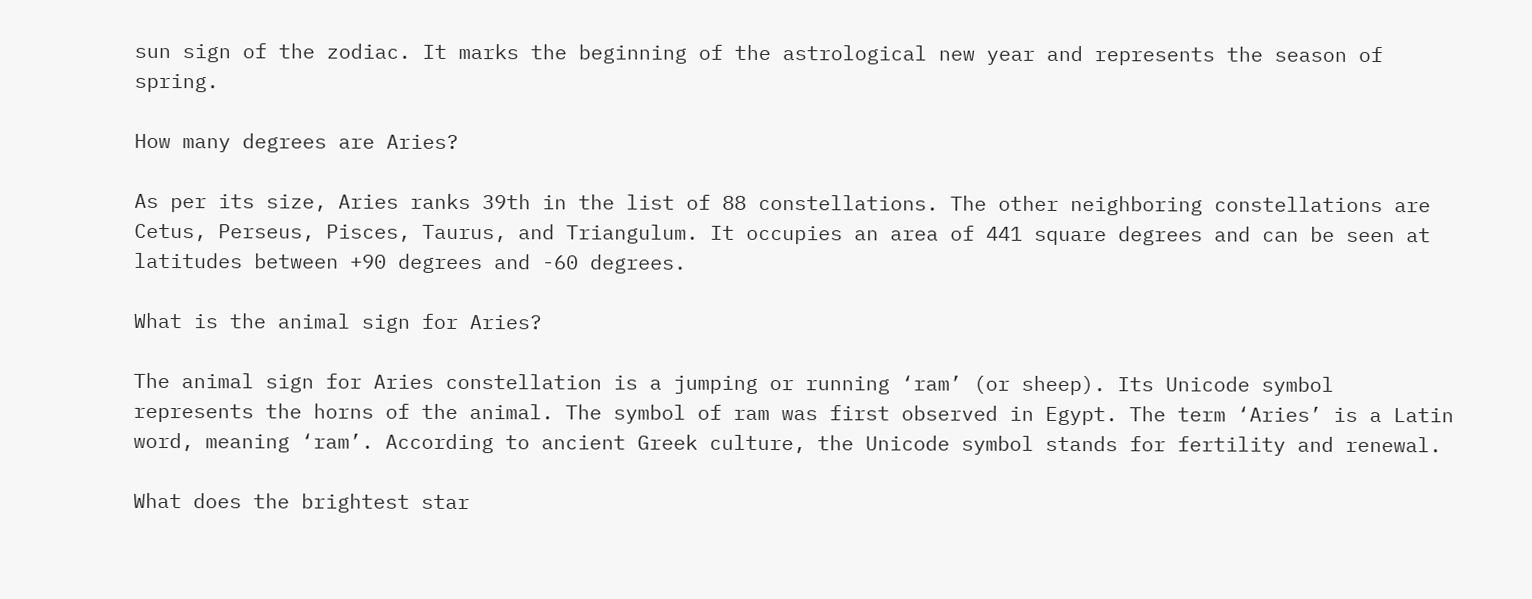sun sign of the zodiac. It marks the beginning of the astrological new year and represents the season of spring.

How many degrees are Aries?

As per its size, Aries ranks 39th in the list of 88 constellations. The other neighboring constellations are Cetus, Perseus, Pisces, Taurus, and Triangulum. It occupies an area of 441 square degrees and can be seen at latitudes between +90 degrees and -60 degrees.

What is the animal sign for Aries?

The animal sign for Aries constellation is a jumping or running ‘ram’ (or sheep). Its Unicode symbol represents the horns of the animal. The symbol of ram was first observed in Egypt. The term ‘Aries’ is a Latin word, meaning ‘ram’. According to ancient Greek culture, the Unicode symbol stands for fertility and renewal.

What does the brightest star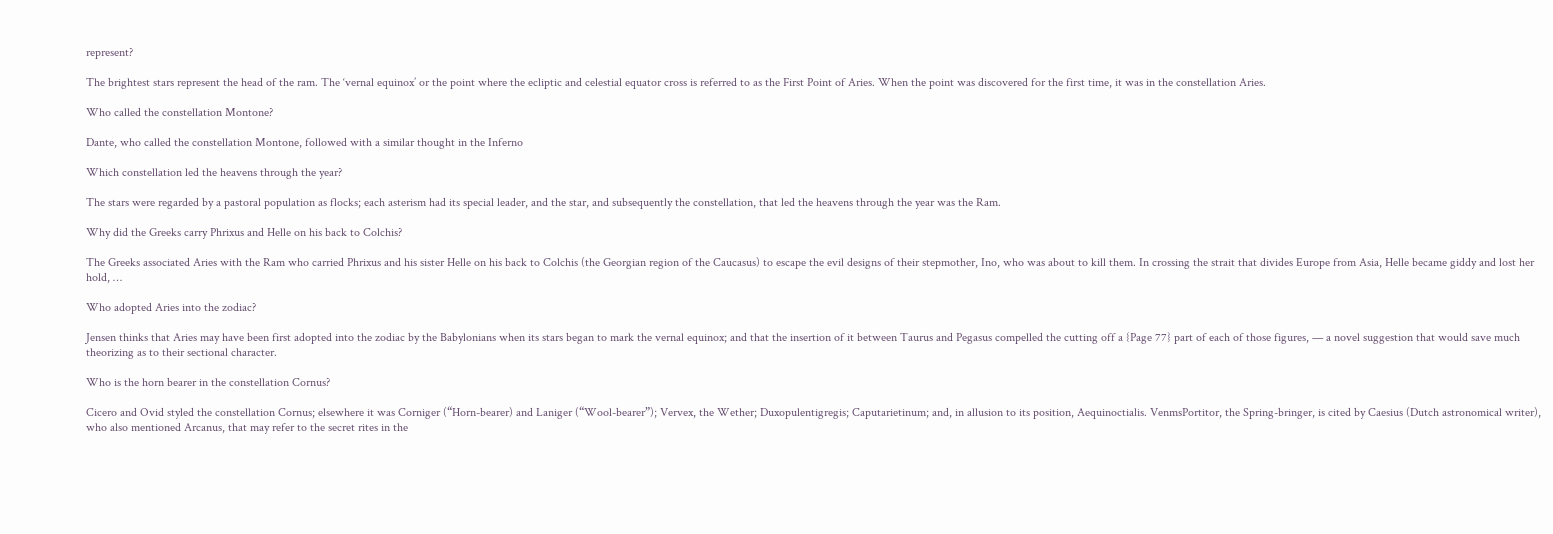represent?

The brightest stars represent the head of the ram. The ‘vernal equinox’ or the point where the ecliptic and celestial equator cross is referred to as the First Point of Aries. When the point was discovered for the first time, it was in the constellation Aries.

Who called the constellation Montone?

Dante, who called the constellation Montone, followed with a similar thought in the Inferno

Which constellation led the heavens through the year?

The stars were regarded by a pastoral population as flocks; each asterism had its special leader, and the star, and subsequently the constellation, that led the heavens through the year was the Ram.

Why did the Greeks carry Phrixus and Helle on his back to Colchis?

The Greeks associated Aries with the Ram who carried Phrixus and his sister Helle on his back to Colchis (the Georgian region of the Caucasus) to escape the evil designs of their stepmother, Ino, who was about to kill them. In crossing the strait that divides Europe from Asia, Helle became giddy and lost her hold, …

Who adopted Aries into the zodiac?

Jensen thinks that Aries may have been first adopted into the zodiac by the Babylonians when its stars began to mark the vernal equinox; and that the insertion of it between Taurus and Pegasus compelled the cutting off a {Page 77} part of each of those figures, — a novel suggestion that would save much theorizing as to their sectional character.

Who is the horn bearer in the constellation Cornus?

Cicero and Ovid styled the constellation Cornus; elsewhere it was Corniger (“Horn-bearer) and Laniger (“Wool-bearer”); Vervex, the Wether; Duxopulentigregis; Caputarietinum; and, in allusion to its position, Aequinoctialis. VenmsPortitor, the Spring-bringer, is cited by Caesius (Dutch astronomical writer), who also mentioned Arcanus, that may refer to the secret rites in the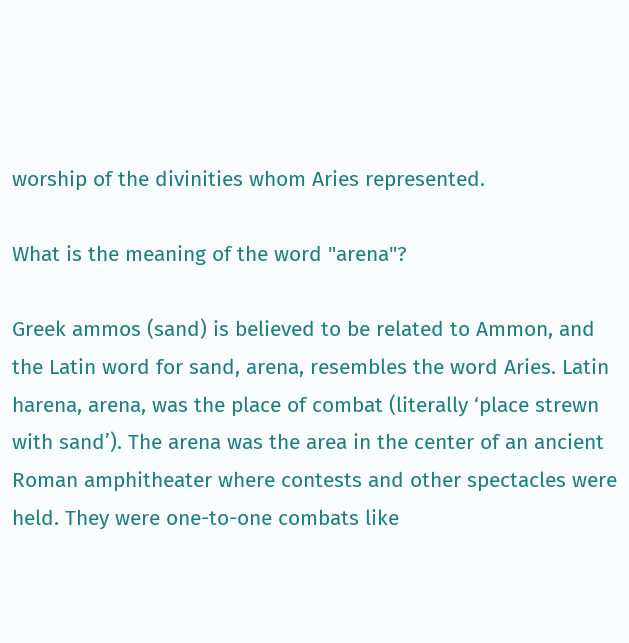worship of the divinities whom Aries represented.

What is the meaning of the word "arena"?

Greek ammos (sand) is believed to be related to Ammon, and the Latin word for sand, arena, resembles the word Aries. Latin harena, arena, was the place of combat (literally ‘place strewn with sand’). The arena was the area in the center of an ancient Roman amphitheater where contests and other spectacles were held. They were one-to-one combats like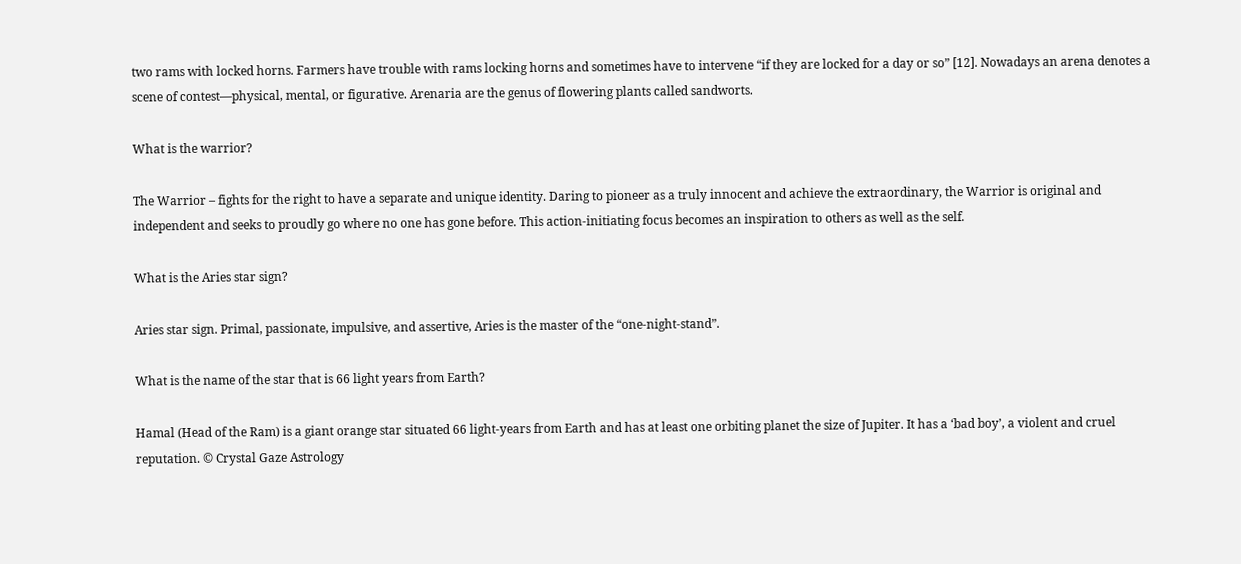two rams with locked horns. Farmers have trouble with rams locking horns and sometimes have to intervene “if they are locked for a day or so” [12]. Nowadays an arena denotes a scene of contest—physical, mental, or figurative. Arenaria are the genus of flowering plants called sandworts.

What is the warrior?

The Warrior – fights for the right to have a separate and unique identity. Daring to pioneer as a truly innocent and achieve the extraordinary, the Warrior is original and independent and seeks to proudly go where no one has gone before. This action-initiating focus becomes an inspiration to others as well as the self.

What is the Aries star sign?

Aries star sign. Primal, passionate, impulsive, and assertive, Aries is the master of the “one-night-stand”.

What is the name of the star that is 66 light years from Earth?

Hamal (Head of the Ram) is a giant orange star situated 66 light-years from Earth and has at least one orbiting planet the size of Jupiter. It has a ‘bad boy’, a violent and cruel reputation. © Crystal Gaze Astrology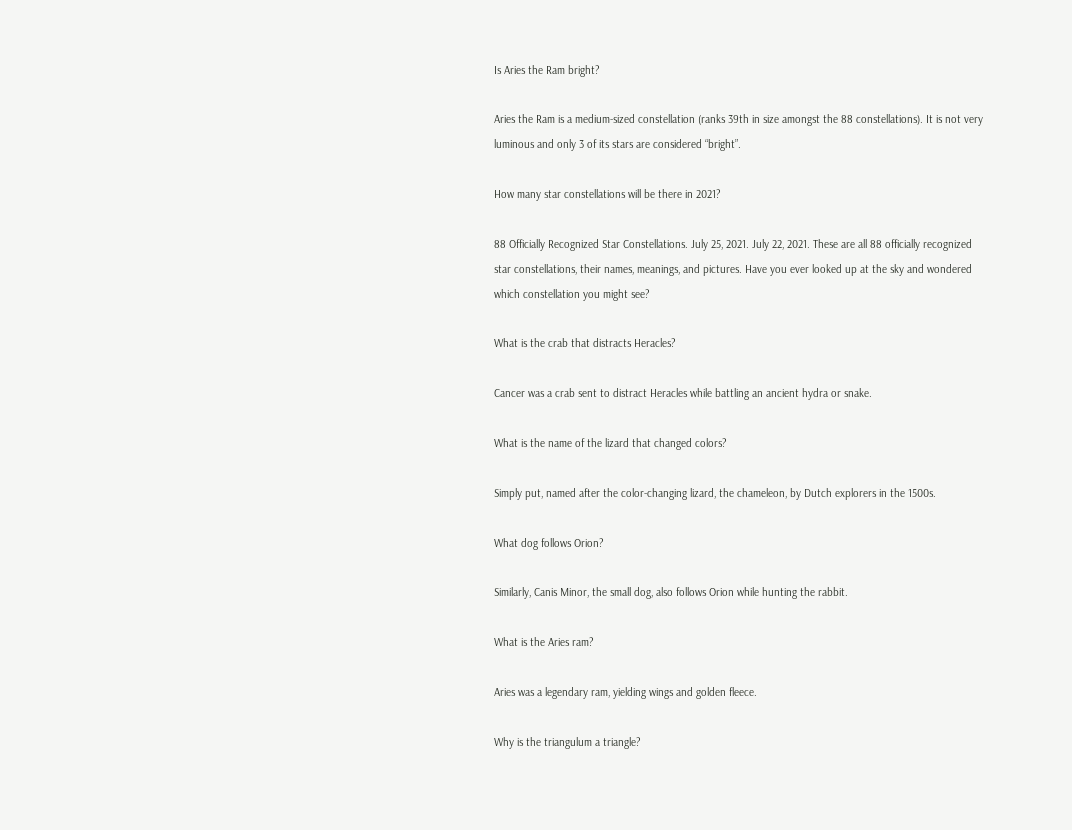Is Aries the Ram bright?

Aries the Ram is a medium-sized constellation (ranks 39th in size amongst the 88 constellations). It is not very luminous and only 3 of its stars are considered “bright”.

How many star constellations will be there in 2021?

88 Officially Recognized Star Constellations. July 25, 2021. July 22, 2021. These are all 88 officially recognized star constellations, their names, meanings, and pictures. Have you ever looked up at the sky and wondered which constellation you might see?

What is the crab that distracts Heracles?

Cancer was a crab sent to distract Heracles while battling an ancient hydra or snake.

What is the name of the lizard that changed colors?

Simply put, named after the color-changing lizard, the chameleon, by Dutch explorers in the 1500s.

What dog follows Orion?

Similarly, Canis Minor, the small dog, also follows Orion while hunting the rabbit.

What is the Aries ram?

Aries was a legendary ram, yielding wings and golden fleece.

Why is the triangulum a triangle?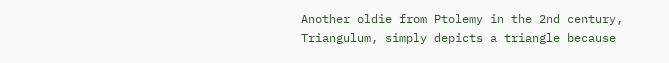Another oldie from Ptolemy in the 2nd century, Triangulum, simply depicts a triangle because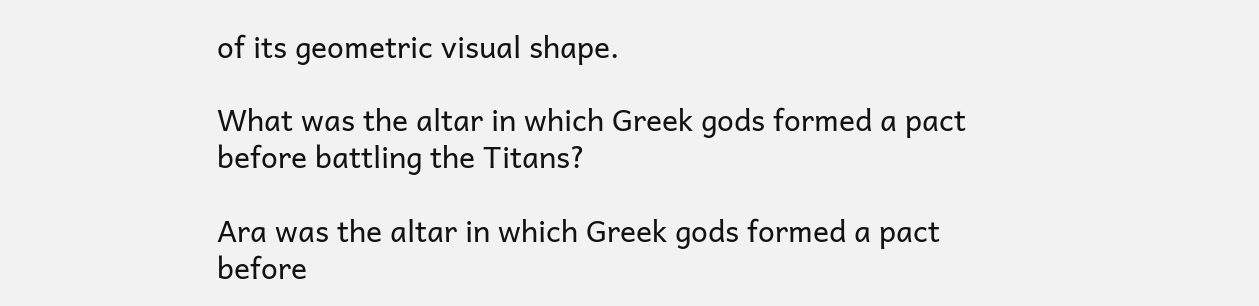of its geometric visual shape.

What was the altar in which Greek gods formed a pact before battling the Titans?

Ara was the altar in which Greek gods formed a pact before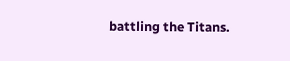battling the Titans.